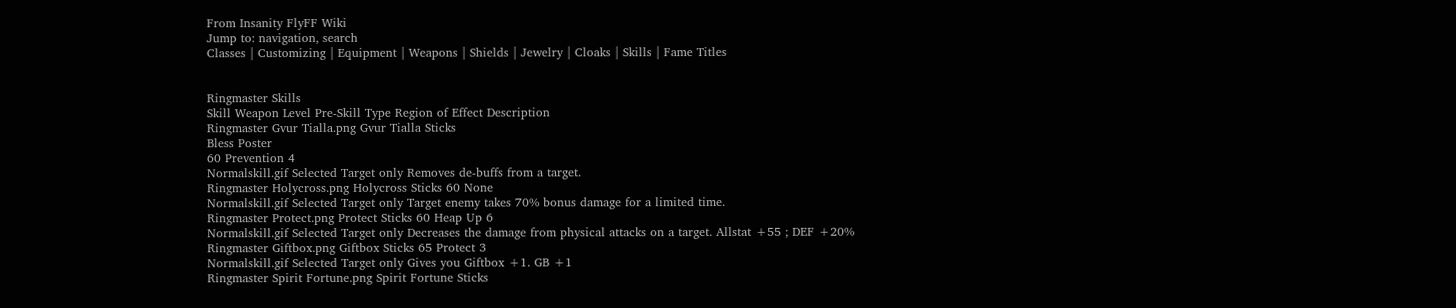From Insanity FlyFF Wiki
Jump to: navigation, search
Classes | Customizing | Equipment | Weapons | Shields | Jewelry | Cloaks | Skills | Fame Titles


Ringmaster Skills
Skill Weapon Level Pre-Skill Type Region of Effect Description
Ringmaster Gvur Tialla.png Gvur Tialla Sticks
Bless Poster
60 Prevention 4
Normalskill.gif Selected Target only Removes de-buffs from a target.
Ringmaster Holycross.png Holycross Sticks 60 None
Normalskill.gif Selected Target only Target enemy takes 70% bonus damage for a limited time.
Ringmaster Protect.png Protect Sticks 60 Heap Up 6
Normalskill.gif Selected Target only Decreases the damage from physical attacks on a target. Allstat +55 ; DEF +20%
Ringmaster Giftbox.png Giftbox Sticks 65 Protect 3
Normalskill.gif Selected Target only Gives you Giftbox +1. GB +1
Ringmaster Spirit Fortune.png Spirit Fortune Sticks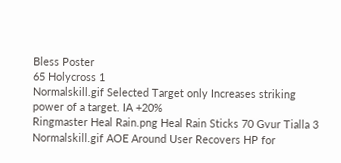Bless Poster
65 Holycross 1
Normalskill.gif Selected Target only Increases striking power of a target. IA +20%
Ringmaster Heal Rain.png Heal Rain Sticks 70 Gvur Tialla 3
Normalskill.gif AOE Around User Recovers HP for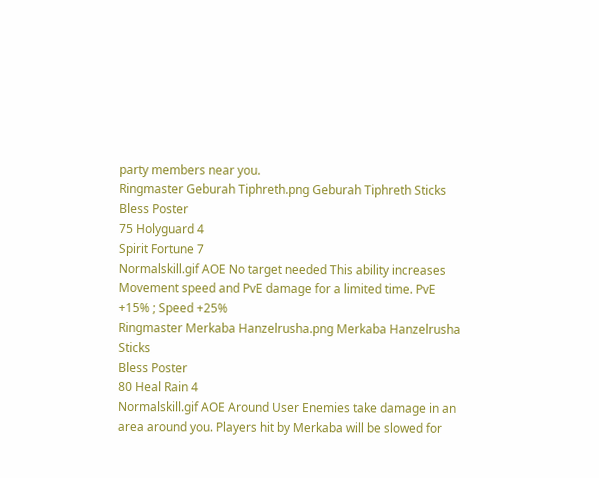party members near you.
Ringmaster Geburah Tiphreth.png Geburah Tiphreth Sticks
Bless Poster
75 Holyguard 4
Spirit Fortune 7
Normalskill.gif AOE No target needed This ability increases Movement speed and PvE damage for a limited time. PvE +15% ; Speed +25%
Ringmaster Merkaba Hanzelrusha.png Merkaba Hanzelrusha Sticks
Bless Poster
80 Heal Rain 4
Normalskill.gif AOE Around User Enemies take damage in an area around you. Players hit by Merkaba will be slowed for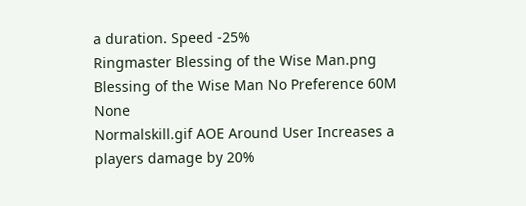a duration. Speed -25%
Ringmaster Blessing of the Wise Man.png Blessing of the Wise Man No Preference 60M None
Normalskill.gif AOE Around User Increases a players damage by 20%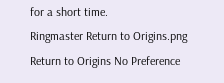for a short time.
Ringmaster Return to Origins.png Return to Origins No Preference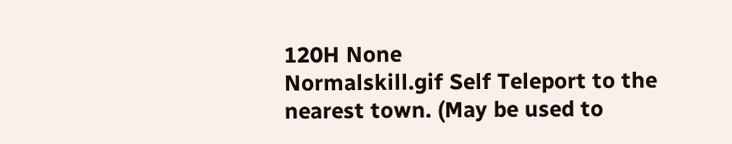120H None
Normalskill.gif Self Teleport to the nearest town. (May be used to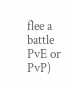flee a battle PvE or PvP)